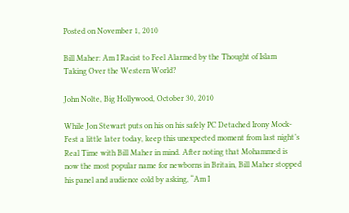Posted on November 1, 2010

Bill Maher: Am I Racist to Feel Alarmed by the Thought of Islam Taking Over the Western World?

John Nolte, Big Hollywood, October 30, 2010

While Jon Stewart puts on his on his safely PC Detached Irony Mock-Fest a little later today, keep this unexpected moment from last night’s Real Time with Bill Maher in mind. After noting that Mohammed is now the most popular name for newborns in Britain, Bill Maher stopped his panel and audience cold by asking, “Am I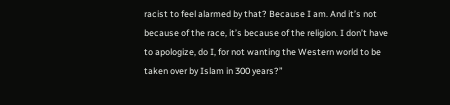racist to feel alarmed by that? Because I am. And it’s not because of the race, it’s because of the religion. I don’t have to apologize, do I, for not wanting the Western world to be taken over by Islam in 300 years?”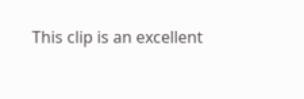This clip is an excellent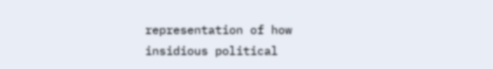representation of how insidious political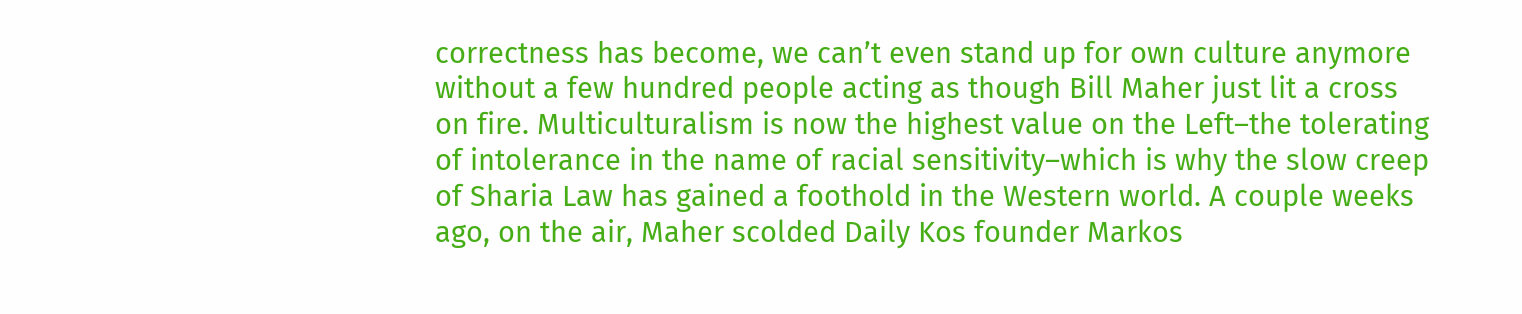correctness has become, we can’t even stand up for own culture anymore without a few hundred people acting as though Bill Maher just lit a cross on fire. Multiculturalism is now the highest value on the Left–the tolerating of intolerance in the name of racial sensitivity–which is why the slow creep of Sharia Law has gained a foothold in the Western world. A couple weeks ago, on the air, Maher scolded Daily Kos founder Markos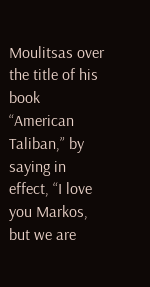Moulitsas over the title of his book “American Taliban,” by saying in effect, “I love you Markos, but we are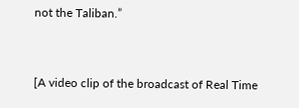not the Taliban.”


[A video clip of the broadcast of Real Time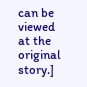can be viewed at the original story.]